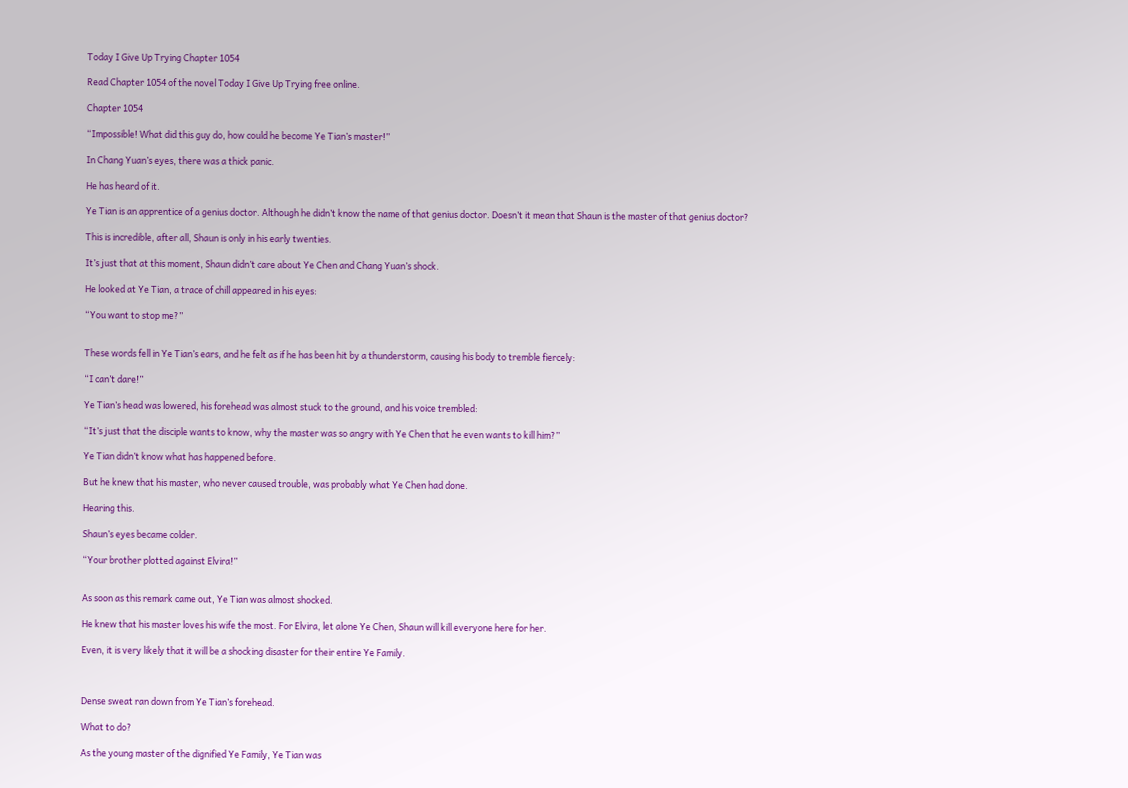Today I Give Up Trying Chapter 1054

Read Chapter 1054 of the novel Today I Give Up Trying free online.

Chapter 1054

“Impossible! What did this guy do, how could he become Ye Tian’s master!”

In Chang Yuan’s eyes, there was a thick panic.

He has heard of it.

Ye Tian is an apprentice of a genius doctor. Although he didn’t know the name of that genius doctor. Doesn’t it mean that Shaun is the master of that genius doctor?

This is incredible, after all, Shaun is only in his early twenties.

It’s just that at this moment, Shaun didn’t care about Ye Chen and Chang Yuan’s shock.

He looked at Ye Tian, a trace of chill appeared in his eyes:

“You want to stop me?”


These words fell in Ye Tian’s ears, and he felt as if he has been hit by a thunderstorm, causing his body to tremble fiercely:

“I can’t dare!”

Ye Tian’s head was lowered, his forehead was almost stuck to the ground, and his voice trembled:

“It’s just that the disciple wants to know, why the master was so angry with Ye Chen that he even wants to kill him?”

Ye Tian didn’t know what has happened before.

But he knew that his master, who never caused trouble, was probably what Ye Chen had done.

Hearing this.

Shaun’s eyes became colder.

“Your brother plotted against Elvira!”


As soon as this remark came out, Ye Tian was almost shocked.

He knew that his master loves his wife the most. For Elvira, let alone Ye Chen, Shaun will kill everyone here for her.

Even, it is very likely that it will be a shocking disaster for their entire Ye Family.



Dense sweat ran down from Ye Tian’s forehead.

What to do?

As the young master of the dignified Ye Family, Ye Tian was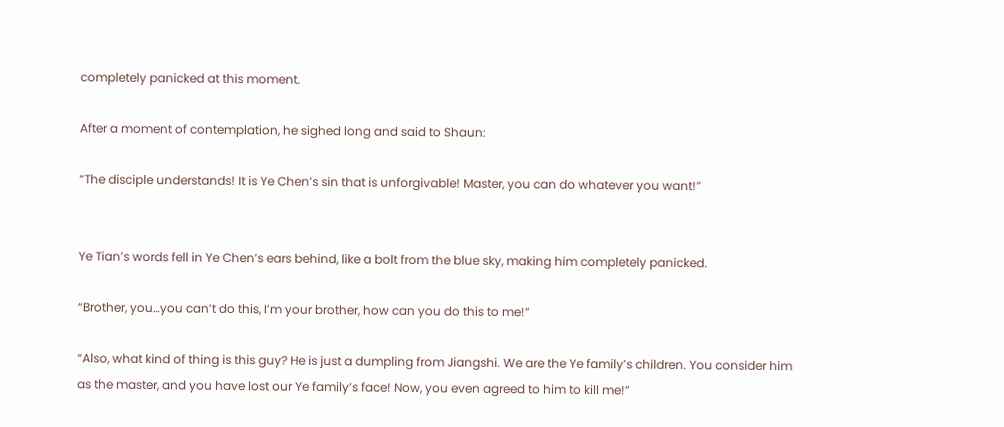completely panicked at this moment.

After a moment of contemplation, he sighed long and said to Shaun:

“The disciple understands! It is Ye Chen’s sin that is unforgivable! Master, you can do whatever you want!”


Ye Tian’s words fell in Ye Chen’s ears behind, like a bolt from the blue sky, making him completely panicked.

“Brother, you…you can’t do this, I’m your brother, how can you do this to me!”

“Also, what kind of thing is this guy? He is just a dumpling from Jiangshi. We are the Ye family’s children. You consider him as the master, and you have lost our Ye family’s face! Now, you even agreed to him to kill me!”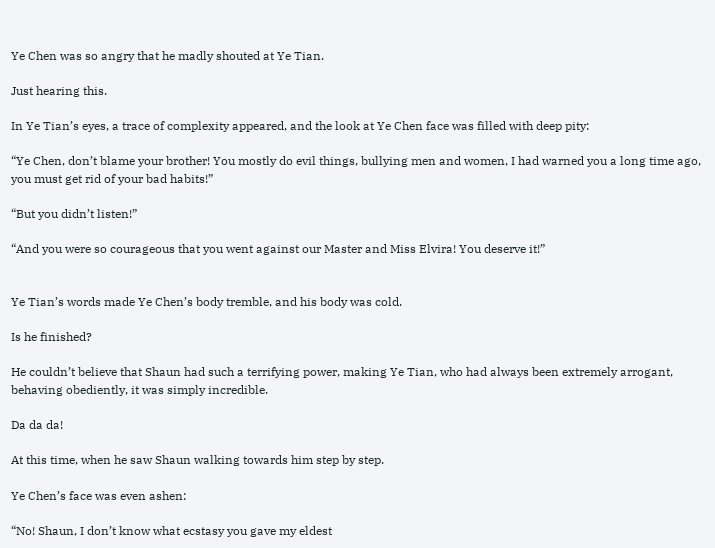Ye Chen was so angry that he madly shouted at Ye Tian.

Just hearing this.

In Ye Tian’s eyes, a trace of complexity appeared, and the look at Ye Chen face was filled with deep pity:

“Ye Chen, don’t blame your brother! You mostly do evil things, bullying men and women, I had warned you a long time ago, you must get rid of your bad habits!”

“But you didn’t listen!”

“And you were so courageous that you went against our Master and Miss Elvira! You deserve it!”


Ye Tian’s words made Ye Chen’s body tremble, and his body was cold.

Is he finished?

He couldn’t believe that Shaun had such a terrifying power, making Ye Tian, who had always been extremely arrogant, behaving obediently, it was simply incredible.

Da da da!

At this time, when he saw Shaun walking towards him step by step.

Ye Chen’s face was even ashen:

“No! Shaun, I don’t know what ecstasy you gave my eldest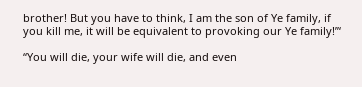brother! But you have to think, I am the son of Ye family, if you kill me, it will be equivalent to provoking our Ye family!”‘

“You will die, your wife will die, and even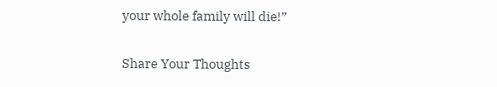your whole family will die!”

Share Your Thoughts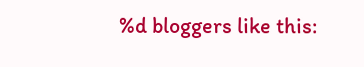%d bloggers like this: